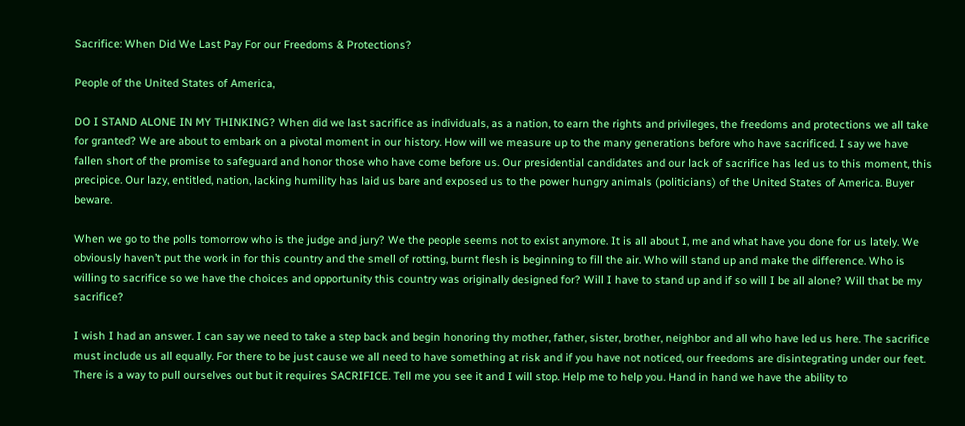Sacrifice: When Did We Last Pay For our Freedoms & Protections?

People of the United States of America,

DO I STAND ALONE IN MY THINKING? When did we last sacrifice as individuals, as a nation, to earn the rights and privileges, the freedoms and protections we all take for granted? We are about to embark on a pivotal moment in our history. How will we measure up to the many generations before who have sacrificed. I say we have fallen short of the promise to safeguard and honor those who have come before us. Our presidential candidates and our lack of sacrifice has led us to this moment, this precipice. Our lazy, entitled, nation, lacking humility has laid us bare and exposed us to the power hungry animals (politicians) of the United States of America. Buyer beware.

When we go to the polls tomorrow who is the judge and jury? We the people seems not to exist anymore. It is all about I, me and what have you done for us lately. We obviously haven’t put the work in for this country and the smell of rotting, burnt flesh is beginning to fill the air. Who will stand up and make the difference. Who is willing to sacrifice so we have the choices and opportunity this country was originally designed for? Will I have to stand up and if so will I be all alone? Will that be my sacrifice?

I wish I had an answer. I can say we need to take a step back and begin honoring thy mother, father, sister, brother, neighbor and all who have led us here. The sacrifice must include us all equally. For there to be just cause we all need to have something at risk and if you have not noticed, our freedoms are disintegrating under our feet. There is a way to pull ourselves out but it requires SACRIFICE. Tell me you see it and I will stop. Help me to help you. Hand in hand we have the ability to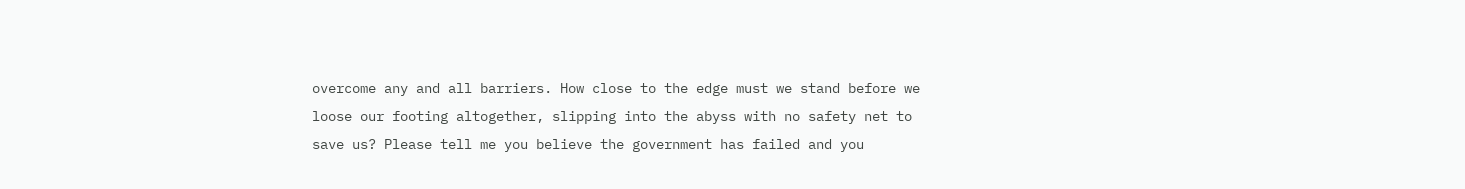overcome any and all barriers. How close to the edge must we stand before we loose our footing altogether, slipping into the abyss with no safety net to save us? Please tell me you believe the government has failed and you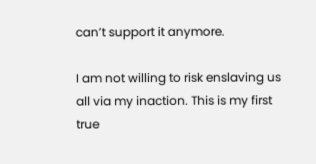can’t support it anymore.

I am not willing to risk enslaving us all via my inaction. This is my first true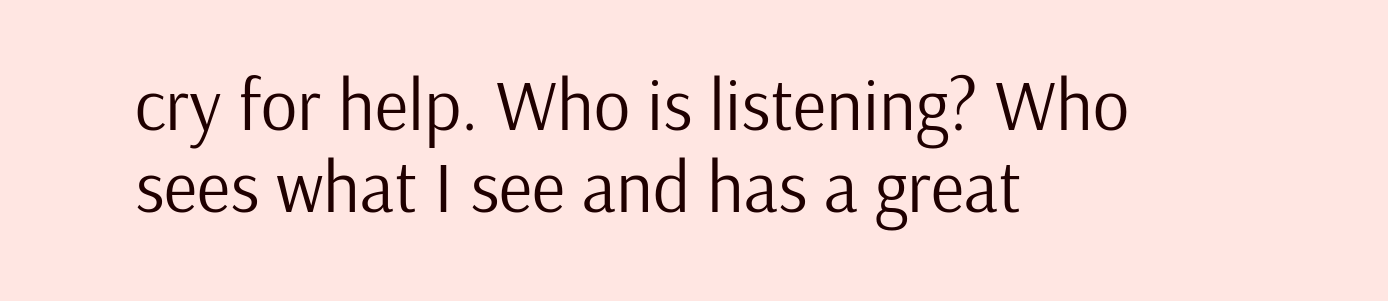cry for help. Who is listening? Who sees what I see and has a great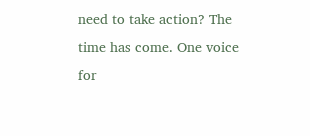need to take action? The time has come. One voice for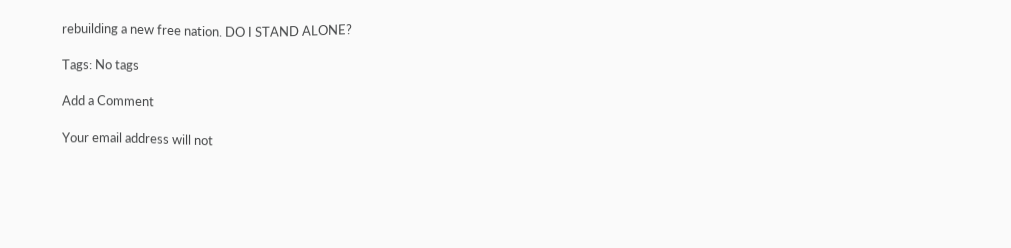rebuilding a new free nation. DO I STAND ALONE?

Tags: No tags

Add a Comment

Your email address will not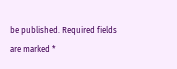be published. Required fields are marked *